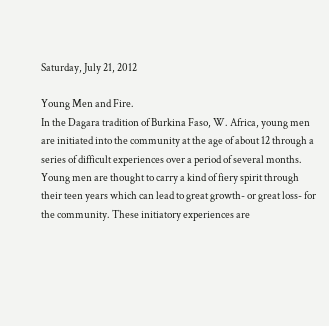Saturday, July 21, 2012

Young Men and Fire.
In the Dagara tradition of Burkina Faso, W. Africa, young men are initiated into the community at the age of about 12 through a series of difficult experiences over a period of several months. Young men are thought to carry a kind of fiery spirit through their teen years which can lead to great growth- or great loss- for the community. These initiatory experiences are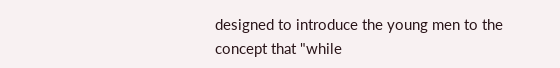designed to introduce the young men to the concept that "while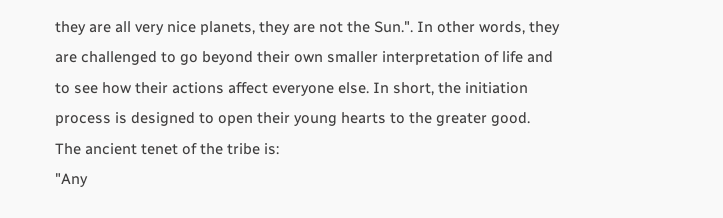they are all very nice planets, they are not the Sun.". In other words, they are challenged to go beyond their own smaller interpretation of life and to see how their actions affect everyone else. In short, the initiation process is designed to open their young hearts to the greater good.
The ancient tenet of the tribe is:
"Any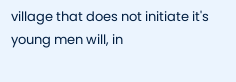village that does not initiate it's young men will, in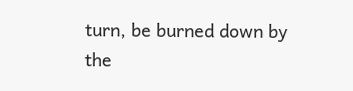turn, be burned down by the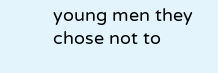young men they chose not to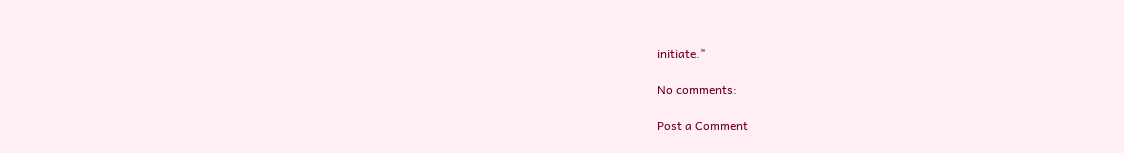initiate."

No comments:

Post a Comment